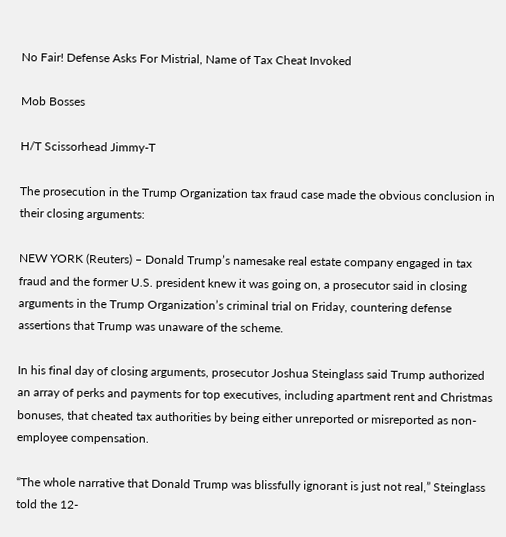No Fair! Defense Asks For Mistrial, Name of Tax Cheat Invoked

Mob Bosses

H/T Scissorhead Jimmy-T

The prosecution in the Trump Organization tax fraud case made the obvious conclusion in their closing arguments:

NEW YORK (Reuters) – Donald Trump’s namesake real estate company engaged in tax fraud and the former U.S. president knew it was going on, a prosecutor said in closing arguments in the Trump Organization’s criminal trial on Friday, countering defense assertions that Trump was unaware of the scheme.

In his final day of closing arguments, prosecutor Joshua Steinglass said Trump authorized an array of perks and payments for top executives, including apartment rent and Christmas bonuses, that cheated tax authorities by being either unreported or misreported as non-employee compensation.

“The whole narrative that Donald Trump was blissfully ignorant is just not real,” Steinglass told the 12-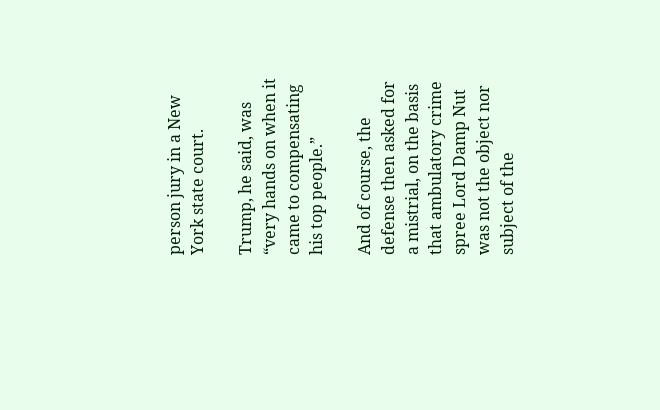person jury in a New York state court.

Trump, he said, was “very hands on when it came to compensating his top people.”

And of course, the defense then asked for a mistrial, on the basis that ambulatory crime spree Lord Damp Nut was not the object nor subject of the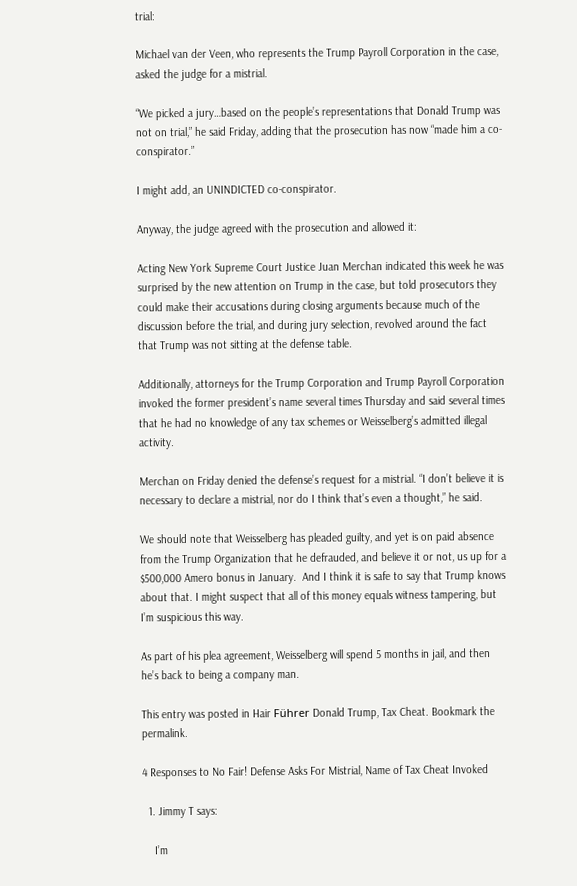trial:

Michael van der Veen, who represents the Trump Payroll Corporation in the case, asked the judge for a mistrial.

“We picked a jury…based on the people’s representations that Donald Trump was not on trial,” he said Friday, adding that the prosecution has now “made him a co-conspirator.”

I might add, an UNINDICTED co-conspirator.

Anyway, the judge agreed with the prosecution and allowed it:

Acting New York Supreme Court Justice Juan Merchan indicated this week he was surprised by the new attention on Trump in the case, but told prosecutors they could make their accusations during closing arguments because much of the discussion before the trial, and during jury selection, revolved around the fact that Trump was not sitting at the defense table.

Additionally, attorneys for the Trump Corporation and Trump Payroll Corporation invoked the former president’s name several times Thursday and said several times that he had no knowledge of any tax schemes or Weisselberg’s admitted illegal activity.

Merchan on Friday denied the defense’s request for a mistrial. “I don’t believe it is necessary to declare a mistrial, nor do I think that’s even a thought,” he said.

We should note that Weisselberg has pleaded guilty, and yet is on paid absence from the Trump Organization that he defrauded, and believe it or not, us up for a $500,000 Amero bonus in January.  And I think it is safe to say that Trump knows about that. I might suspect that all of this money equals witness tampering, but I’m suspicious this way.

As part of his plea agreement, Weisselberg will spend 5 months in jail, and then he’s back to being a company man.

This entry was posted in Hair Führer Donald Trump, Tax Cheat. Bookmark the permalink.

4 Responses to No Fair! Defense Asks For Mistrial, Name of Tax Cheat Invoked

  1. Jimmy T says:

    I’m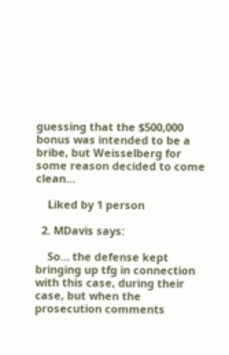guessing that the $500,000 bonus was intended to be a bribe, but Weisselberg for some reason decided to come clean…

    Liked by 1 person

  2. MDavis says:

    So… the defense kept bringing up tfg in connection with this case, during their case, but when the prosecution comments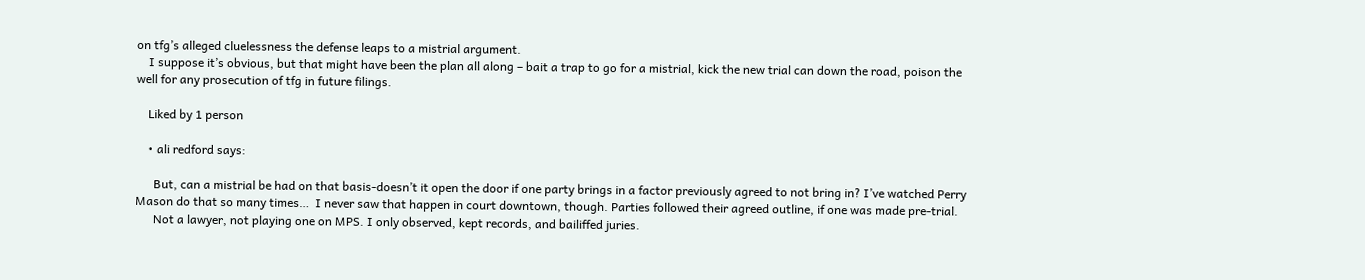on tfg’s alleged cluelessness the defense leaps to a mistrial argument.
    I suppose it’s obvious, but that might have been the plan all along – bait a trap to go for a mistrial, kick the new trial can down the road, poison the well for any prosecution of tfg in future filings.

    Liked by 1 person

    • ali redford says:

      But, can a mistrial be had on that basis-doesn’t it open the door if one party brings in a factor previously agreed to not bring in? I’ve watched Perry Mason do that so many times…  I never saw that happen in court downtown, though. Parties followed their agreed outline, if one was made pre-trial.
      Not a lawyer, not playing one on MPS. I only observed, kept records, and bailiffed juries.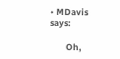• MDavis says:

        Oh,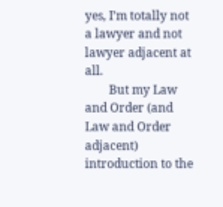yes, I’m totally not a lawyer and not lawyer adjacent at all.
        But my Law and Order (and Law and Order adjacent) introduction to the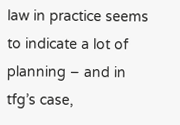law in practice seems to indicate a lot of planning – and in tfg’s case,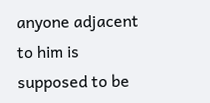anyone adjacent to him is supposed to be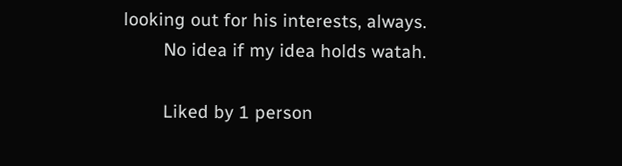looking out for his interests, always.
        No idea if my idea holds watah.

        Liked by 1 person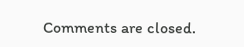Comments are closed.